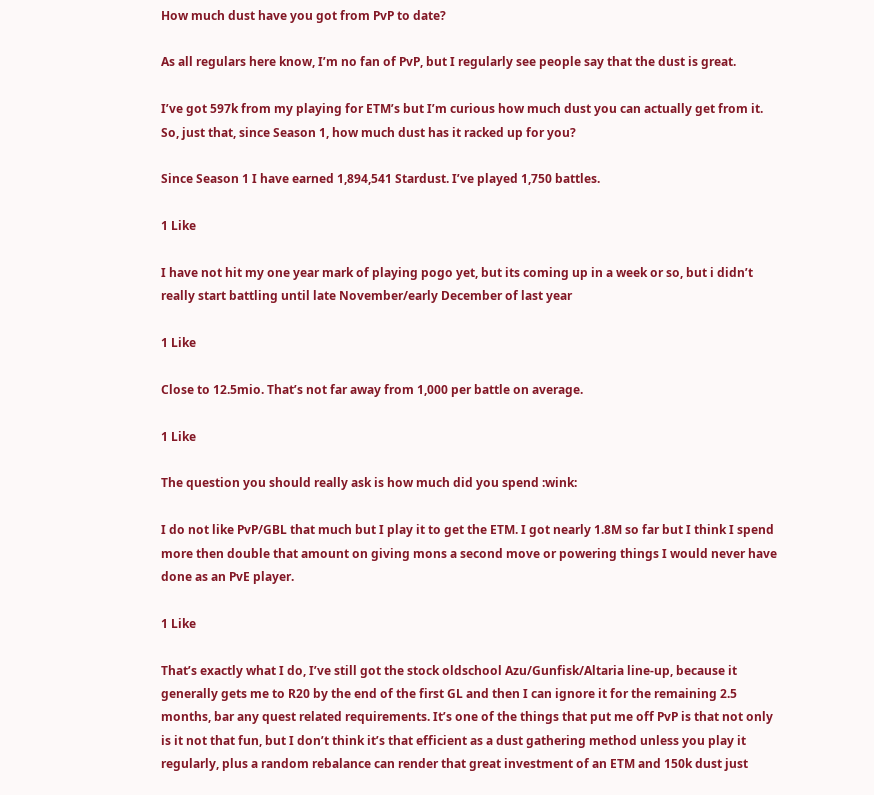How much dust have you got from PvP to date?

As all regulars here know, I’m no fan of PvP, but I regularly see people say that the dust is great.

I’ve got 597k from my playing for ETM’s but I’m curious how much dust you can actually get from it. So, just that, since Season 1, how much dust has it racked up for you?

Since Season 1 I have earned 1,894,541 Stardust. I’ve played 1,750 battles.

1 Like

I have not hit my one year mark of playing pogo yet, but its coming up in a week or so, but i didn’t really start battling until late November/early December of last year

1 Like

Close to 12.5mio. That’s not far away from 1,000 per battle on average.

1 Like

The question you should really ask is how much did you spend :wink:

I do not like PvP/GBL that much but I play it to get the ETM. I got nearly 1.8M so far but I think I spend more then double that amount on giving mons a second move or powering things I would never have done as an PvE player.

1 Like

That’s exactly what I do, I’ve still got the stock oldschool Azu/Gunfisk/Altaria line-up, because it generally gets me to R20 by the end of the first GL and then I can ignore it for the remaining 2.5 months, bar any quest related requirements. It’s one of the things that put me off PvP is that not only is it not that fun, but I don’t think it’s that efficient as a dust gathering method unless you play it regularly, plus a random rebalance can render that great investment of an ETM and 150k dust just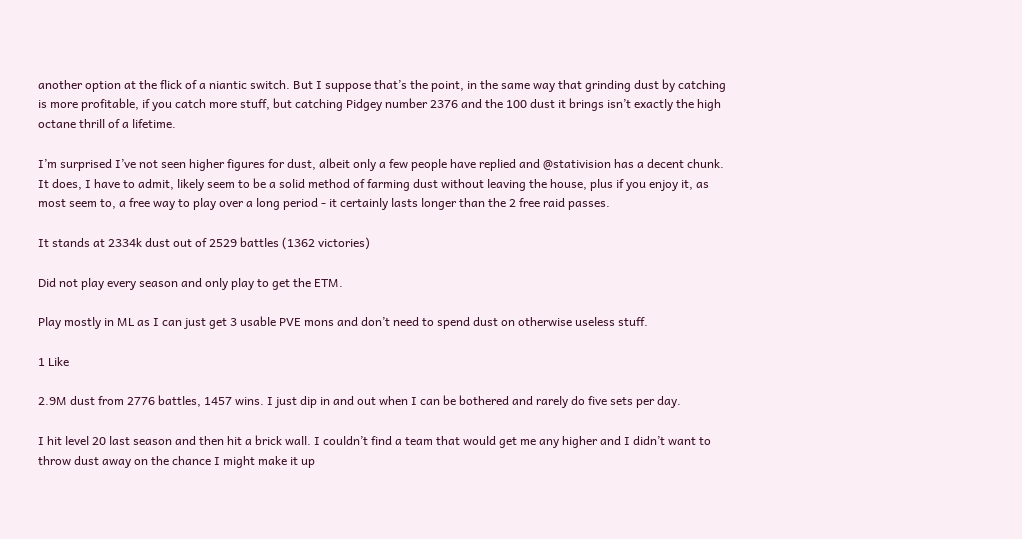another option at the flick of a niantic switch. But I suppose that’s the point, in the same way that grinding dust by catching is more profitable, if you catch more stuff, but catching Pidgey number 2376 and the 100 dust it brings isn’t exactly the high octane thrill of a lifetime.

I’m surprised I’ve not seen higher figures for dust, albeit only a few people have replied and @stativision has a decent chunk. It does, I have to admit, likely seem to be a solid method of farming dust without leaving the house, plus if you enjoy it, as most seem to, a free way to play over a long period - it certainly lasts longer than the 2 free raid passes.

It stands at 2334k dust out of 2529 battles (1362 victories)

Did not play every season and only play to get the ETM.

Play mostly in ML as I can just get 3 usable PVE mons and don’t need to spend dust on otherwise useless stuff.

1 Like

2.9M dust from 2776 battles, 1457 wins. I just dip in and out when I can be bothered and rarely do five sets per day.

I hit level 20 last season and then hit a brick wall. I couldn’t find a team that would get me any higher and I didn’t want to throw dust away on the chance I might make it up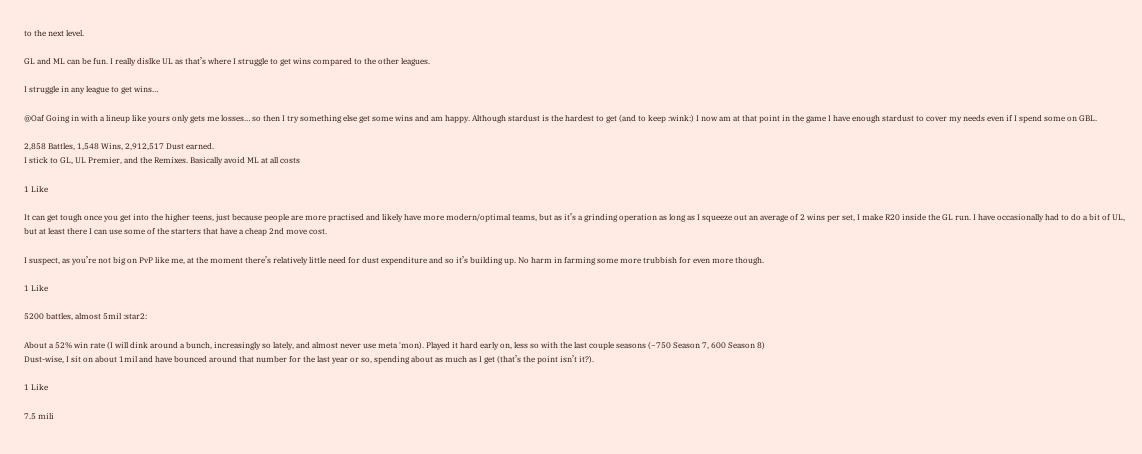to the next level.

GL and ML can be fun. I really dislke UL as that’s where I struggle to get wins compared to the other leagues.

I struggle in any league to get wins…

@Oaf Going in with a lineup like yours only gets me losses… so then I try something else get some wins and am happy. Although stardust is the hardest to get (and to keep :wink:) I now am at that point in the game I have enough stardust to cover my needs even if I spend some on GBL.

2,858 Battles, 1,548 Wins, 2,912,517 Dust earned.
I stick to GL, UL Premier, and the Remixes. Basically avoid ML at all costs

1 Like

It can get tough once you get into the higher teens, just because people are more practised and likely have more modern/optimal teams, but as it’s a grinding operation as long as I squeeze out an average of 2 wins per set, I make R20 inside the GL run. I have occasionally had to do a bit of UL, but at least there I can use some of the starters that have a cheap 2nd move cost.

I suspect, as you’re not big on PvP like me, at the moment there’s relatively little need for dust expenditure and so it’s building up. No harm in farming some more trubbish for even more though.

1 Like

5200 battles, almost 5mil :star2:

About a 52% win rate (I will dink around a bunch, increasingly so lately, and almost never use meta 'mon). Played it hard early on, less so with the last couple seasons (~750 Season 7, 600 Season 8)
Dust-wise, I sit on about 1mil and have bounced around that number for the last year or so, spending about as much as I get (that’s the point isn’t it?).

1 Like

7.5 mili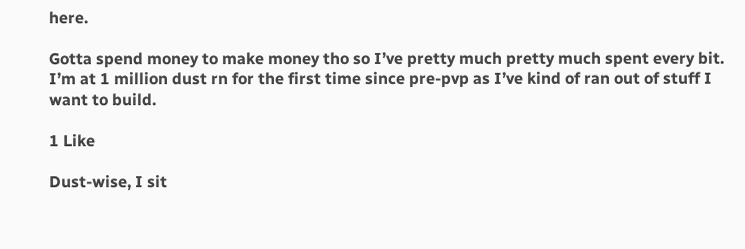here.

Gotta spend money to make money tho so I’ve pretty much pretty much spent every bit. I’m at 1 million dust rn for the first time since pre-pvp as I’ve kind of ran out of stuff I want to build.

1 Like

Dust-wise, I sit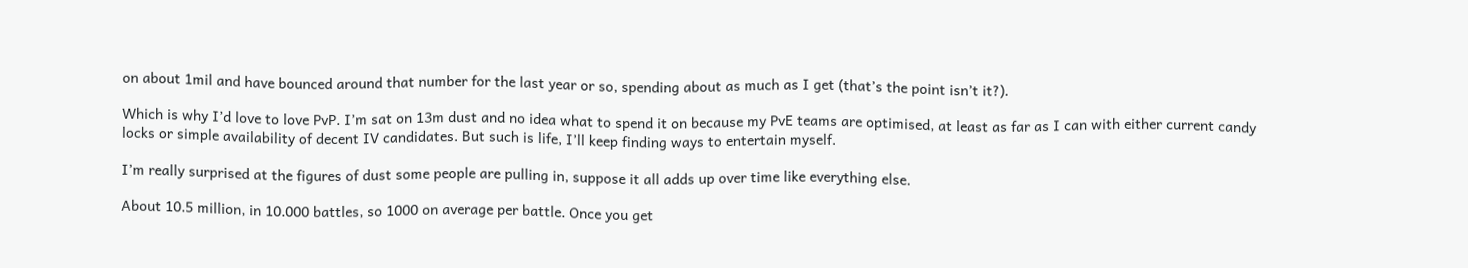on about 1mil and have bounced around that number for the last year or so, spending about as much as I get (that’s the point isn’t it?).

Which is why I’d love to love PvP. I’m sat on 13m dust and no idea what to spend it on because my PvE teams are optimised, at least as far as I can with either current candy locks or simple availability of decent IV candidates. But such is life, I’ll keep finding ways to entertain myself.

I’m really surprised at the figures of dust some people are pulling in, suppose it all adds up over time like everything else.

About 10.5 million, in 10.000 battles, so 1000 on average per battle. Once you get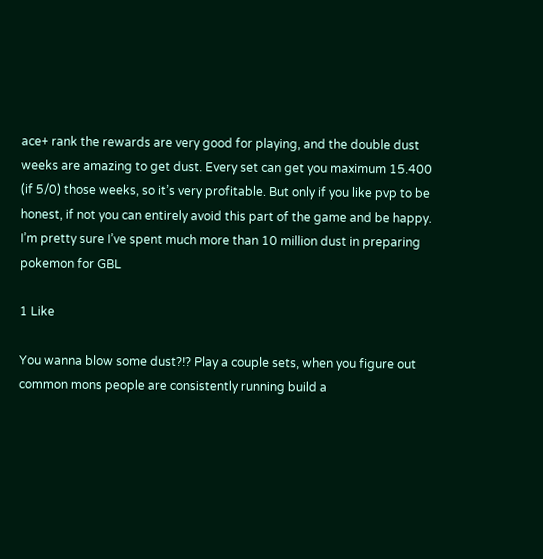ace+ rank the rewards are very good for playing, and the double dust weeks are amazing to get dust. Every set can get you maximum 15.400 (if 5/0) those weeks, so it’s very profitable. But only if you like pvp to be honest, if not you can entirely avoid this part of the game and be happy. I’m pretty sure I’ve spent much more than 10 million dust in preparing pokemon for GBL

1 Like

You wanna blow some dust?!? Play a couple sets, when you figure out common mons people are consistently running build a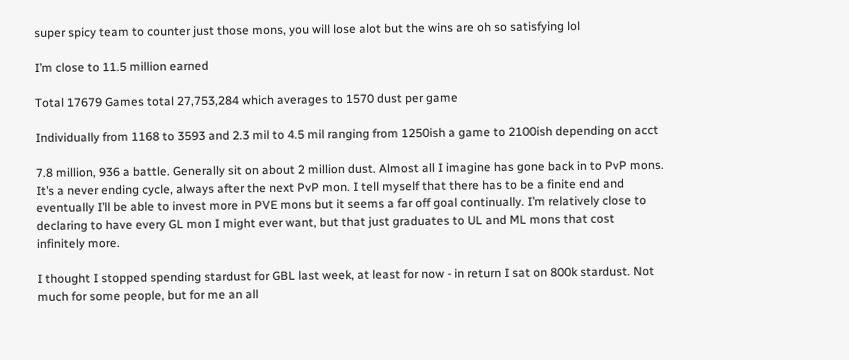super spicy team to counter just those mons, you will lose alot but the wins are oh so satisfying lol

I’m close to 11.5 million earned

Total 17679 Games total 27,753,284 which averages to 1570 dust per game

Individually from 1168 to 3593 and 2.3 mil to 4.5 mil ranging from 1250ish a game to 2100ish depending on acct

7.8 million, 936 a battle. Generally sit on about 2 million dust. Almost all I imagine has gone back in to PvP mons. It’s a never ending cycle, always after the next PvP mon. I tell myself that there has to be a finite end and eventually I’ll be able to invest more in PVE mons but it seems a far off goal continually. I’m relatively close to declaring to have every GL mon I might ever want, but that just graduates to UL and ML mons that cost infinitely more.

I thought I stopped spending stardust for GBL last week, at least for now - in return I sat on 800k stardust. Not much for some people, but for me an all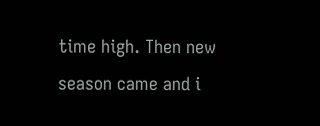time high. Then new season came and i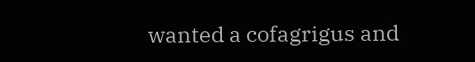wanted a cofagrigus and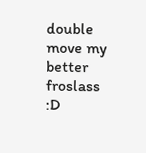double move my better froslass :D